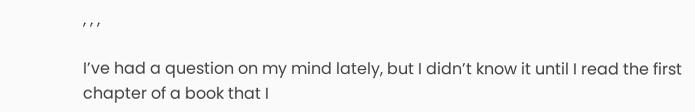, , ,

I’ve had a question on my mind lately, but I didn’t know it until I read the first chapter of a book that I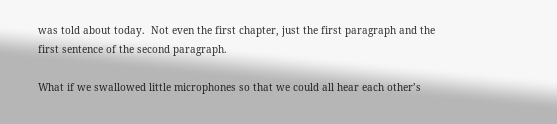was told about today.  Not even the first chapter, just the first paragraph and the first sentence of the second paragraph.

What if we swallowed little microphones so that we could all hear each other’s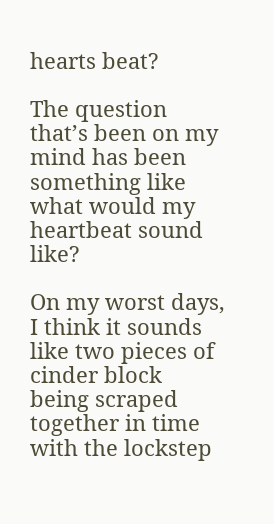hearts beat?

The question that’s been on my mind has been something like what would my heartbeat sound like?

On my worst days, I think it sounds like two pieces of cinder block being scraped together in time with the lockstep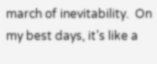march of inevitability.  On my best days, it’s like a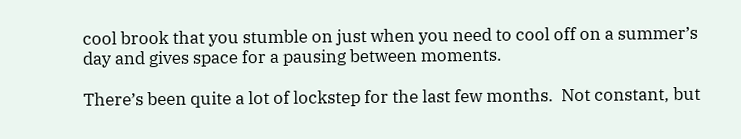cool brook that you stumble on just when you need to cool off on a summer’s day and gives space for a pausing between moments.

There’s been quite a lot of lockstep for the last few months.  Not constant, but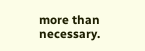more than necessary.